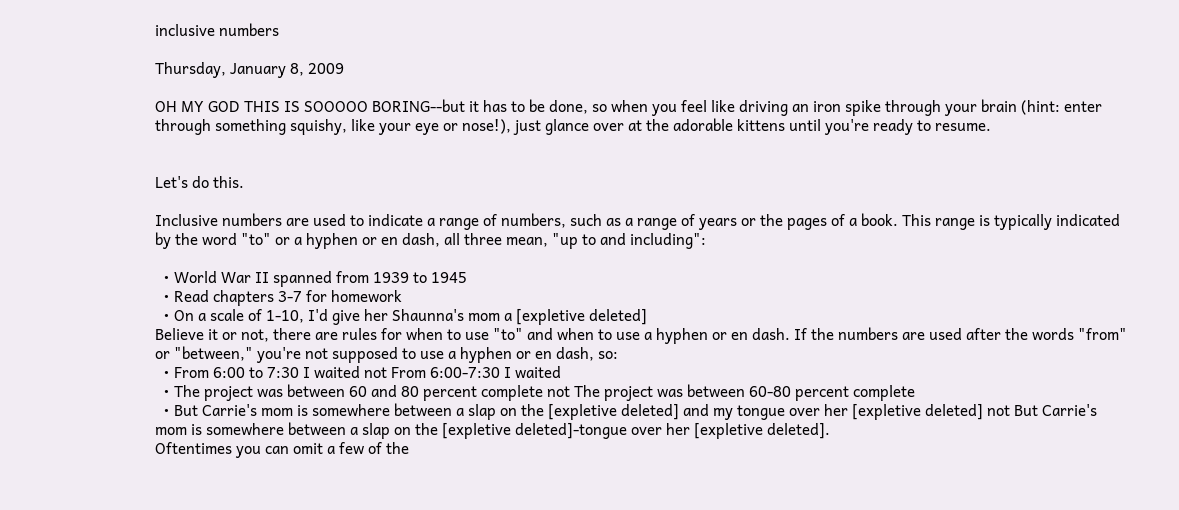inclusive numbers

Thursday, January 8, 2009

OH MY GOD THIS IS SOOOOO BORING--but it has to be done, so when you feel like driving an iron spike through your brain (hint: enter through something squishy, like your eye or nose!), just glance over at the adorable kittens until you're ready to resume.


Let's do this.

Inclusive numbers are used to indicate a range of numbers, such as a range of years or the pages of a book. This range is typically indicated by the word "to" or a hyphen or en dash, all three mean, "up to and including":

  • World War II spanned from 1939 to 1945
  • Read chapters 3-7 for homework
  • On a scale of 1-10, I'd give her Shaunna's mom a [expletive deleted]
Believe it or not, there are rules for when to use "to" and when to use a hyphen or en dash. If the numbers are used after the words "from" or "between," you're not supposed to use a hyphen or en dash, so:
  • From 6:00 to 7:30 I waited not From 6:00-7:30 I waited
  • The project was between 60 and 80 percent complete not The project was between 60-80 percent complete
  • But Carrie's mom is somewhere between a slap on the [expletive deleted] and my tongue over her [expletive deleted] not But Carrie's mom is somewhere between a slap on the [expletive deleted]-tongue over her [expletive deleted].
Oftentimes you can omit a few of the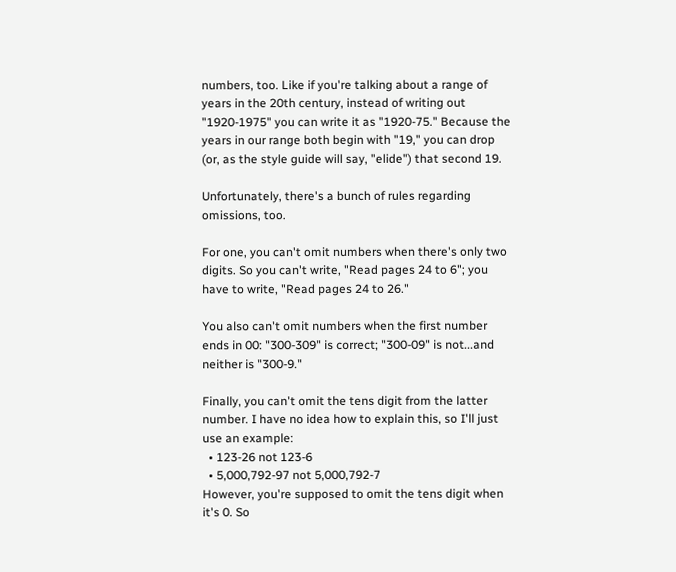numbers, too. Like if you're talking about a range of years in the 20th century, instead of writing out "1920-1975" you can write it as "1920-75." Because the years in our range both begin with "19," you can drop (or, as the style guide will say, "elide") that second 19.

Unfortunately, there's a bunch of rules regarding omissions, too.

For one, you can't omit numbers when there's only two digits. So you can't write, "Read pages 24 to 6"; you have to write, "Read pages 24 to 26."

You also can't omit numbers when the first number ends in 00: "300-309" is correct; "300-09" is not...and neither is "300-9."

Finally, you can't omit the tens digit from the latter number. I have no idea how to explain this, so I'll just use an example:
  • 123-26 not 123-6
  • 5,000,792-97 not 5,000,792-7
However, you're supposed to omit the tens digit when it's 0. So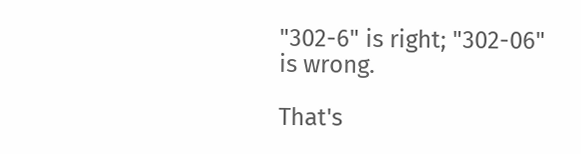"302-6" is right; "302-06" is wrong.

That's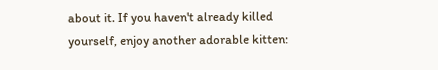about it. If you haven't already killed yourself, enjoy another adorable kitten: